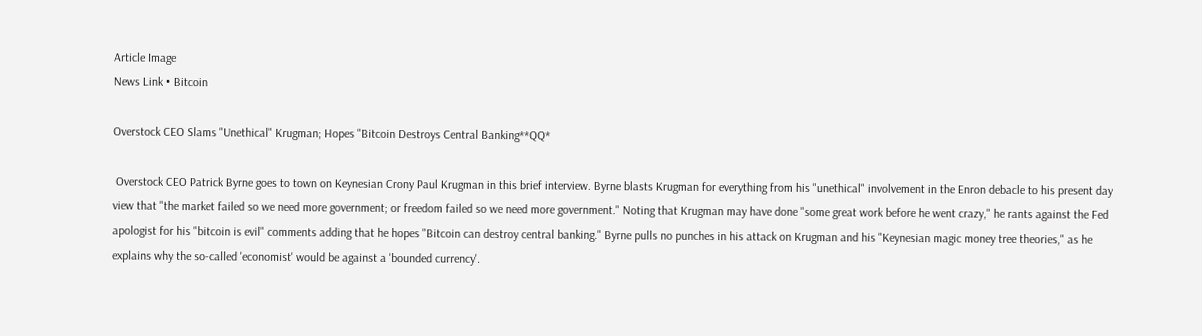Article Image
News Link • Bitcoin

Overstock CEO Slams "Unethical" Krugman; Hopes "Bitcoin Destroys Central Banking**QQ*

 Overstock CEO Patrick Byrne goes to town on Keynesian Crony Paul Krugman in this brief interview. Byrne blasts Krugman for everything from his "unethical" involvement in the Enron debacle to his present day view that "the market failed so we need more government; or freedom failed so we need more government." Noting that Krugman may have done "some great work before he went crazy," he rants against the Fed apologist for his "bitcoin is evil" comments adding that he hopes "Bitcoin can destroy central banking." Byrne pulls no punches in his attack on Krugman and his "Keynesian magic money tree theories," as he explains why the so-called 'economist' would be against a 'bounded currency'.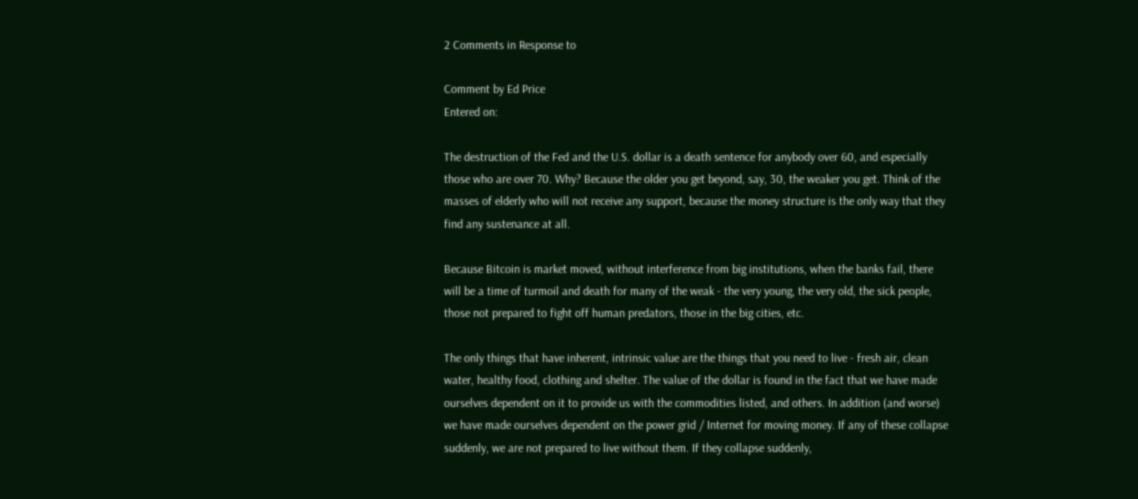2 Comments in Response to

Comment by Ed Price
Entered on:

The destruction of the Fed and the U.S. dollar is a death sentence for anybody over 60, and especially those who are over 70. Why? Because the older you get beyond, say, 30, the weaker you get. Think of the masses of elderly who will not receive any support, because the money structure is the only way that they find any sustenance at all.

Because Bitcoin is market moved, without interference from big institutions, when the banks fail, there will be a time of turmoil and death for many of the weak - the very young, the very old, the sick people, those not prepared to fight off human predators, those in the big cities, etc.

The only things that have inherent, intrinsic value are the things that you need to live - fresh air, clean water, healthy food, clothing and shelter. The value of the dollar is found in the fact that we have made ourselves dependent on it to provide us with the commodities listed, and others. In addition (and worse) we have made ourselves dependent on the power grid / Internet for moving money. If any of these collapse suddenly, we are not prepared to live without them. If they collapse suddenly,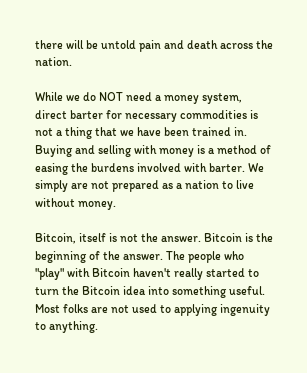there will be untold pain and death across the nation.

While we do NOT need a money system, direct barter for necessary commodities is not a thing that we have been trained in. Buying and selling with money is a method of easing the burdens involved with barter. We simply are not prepared as a nation to live without money.

Bitcoin, itself is not the answer. Bitcoin is the beginning of the answer. The people who "play" with Bitcoin haven't really started to turn the Bitcoin idea into something useful. Most folks are not used to applying ingenuity to anything.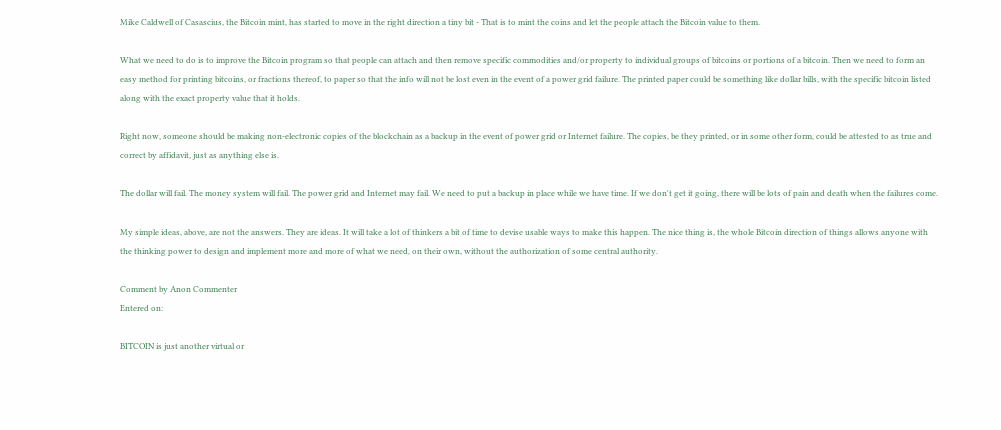Mike Caldwell of Casascius, the Bitcoin mint, has started to move in the right direction a tiny bit - That is to mint the coins and let the people attach the Bitcoin value to them.

What we need to do is to improve the Bitcoin program so that people can attach and then remove specific commodities and/or property to individual groups of bitcoins or portions of a bitcoin. Then we need to form an easy method for printing bitcoins, or fractions thereof, to paper so that the info will not be lost even in the event of a power grid failure. The printed paper could be something like dollar bills, with the specific bitcoin listed along with the exact property value that it holds.

Right now, someone should be making non-electronic copies of the blockchain as a backup in the event of power grid or Internet failure. The copies, be they printed, or in some other form, could be attested to as true and correct by affidavit, just as anything else is.

The dollar will fail. The money system will fail. The power grid and Internet may fail. We need to put a backup in place while we have time. If we don't get it going, there will be lots of pain and death when the failures come.

My simple ideas, above, are not the answers. They are ideas. It will take a lot of thinkers a bit of time to devise usable ways to make this happen. The nice thing is, the whole Bitcoin direction of things allows anyone with the thinking power to design and implement more and more of what we need, on their own, without the authorization of some central authority.

Comment by Anon Commenter
Entered on:

BITCOIN is just another virtual or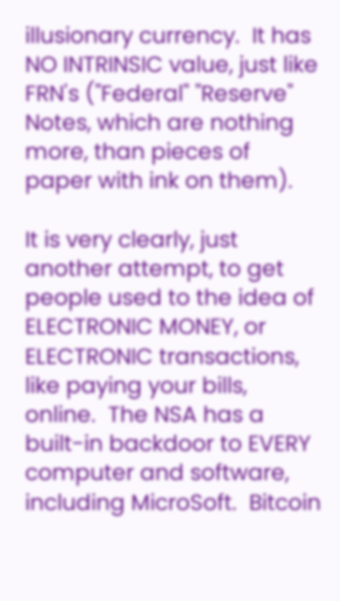illusionary currency.  It has NO INTRINSIC value, just like FRN's ("Federal" "Reserve" Notes, which are nothing more, than pieces of paper with ink on them).

It is very clearly, just another attempt, to get people used to the idea of ELECTRONIC MONEY, or ELECTRONIC transactions, like paying your bills, online.  The NSA has a built-in backdoor to EVERY computer and software, including MicroSoft.  Bitcoin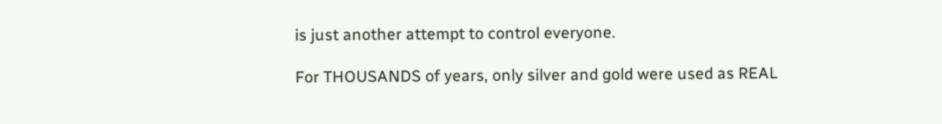is just another attempt to control everyone.

For THOUSANDS of years, only silver and gold were used as REAL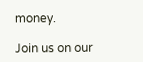money.

Join us on our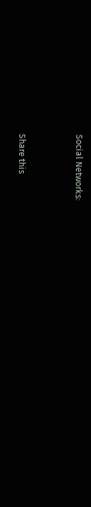Social Networks:


Share this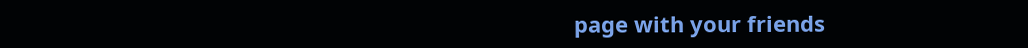page with your friends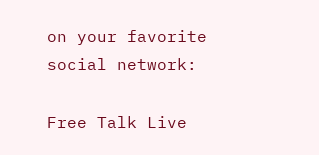on your favorite social network:

Free Talk Live